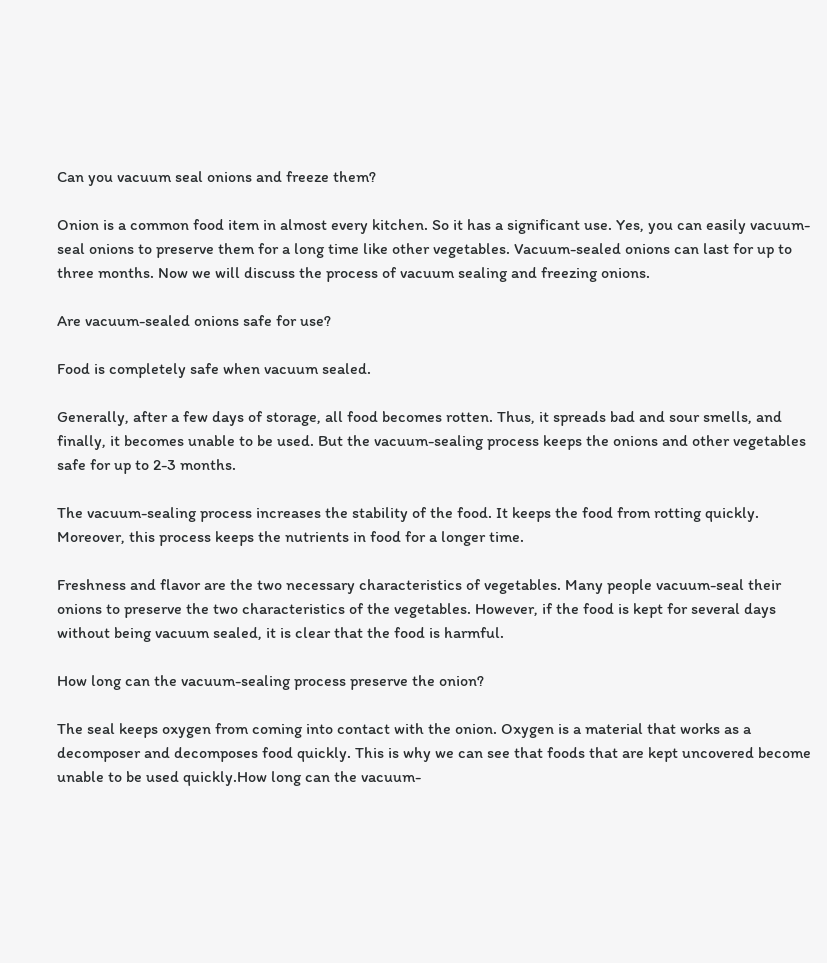Can you vacuum seal onions and freeze them?

Onion is a common food item in almost every kitchen. So it has a significant use. Yes, you can easily vacuum-seal onions to preserve them for a long time like other vegetables. Vacuum-sealed onions can last for up to three months. Now we will discuss the process of vacuum sealing and freezing onions.

Are vacuum-sealed onions safe for use?

Food is completely safe when vacuum sealed.

Generally, after a few days of storage, all food becomes rotten. Thus, it spreads bad and sour smells, and finally, it becomes unable to be used. But the vacuum-sealing process keeps the onions and other vegetables safe for up to 2-3 months.

The vacuum-sealing process increases the stability of the food. It keeps the food from rotting quickly. Moreover, this process keeps the nutrients in food for a longer time.

Freshness and flavor are the two necessary characteristics of vegetables. Many people vacuum-seal their onions to preserve the two characteristics of the vegetables. However, if the food is kept for several days without being vacuum sealed, it is clear that the food is harmful.

How long can the vacuum-sealing process preserve the onion?

The seal keeps oxygen from coming into contact with the onion. Oxygen is a material that works as a decomposer and decomposes food quickly. This is why we can see that foods that are kept uncovered become unable to be used quickly.How long can the vacuum-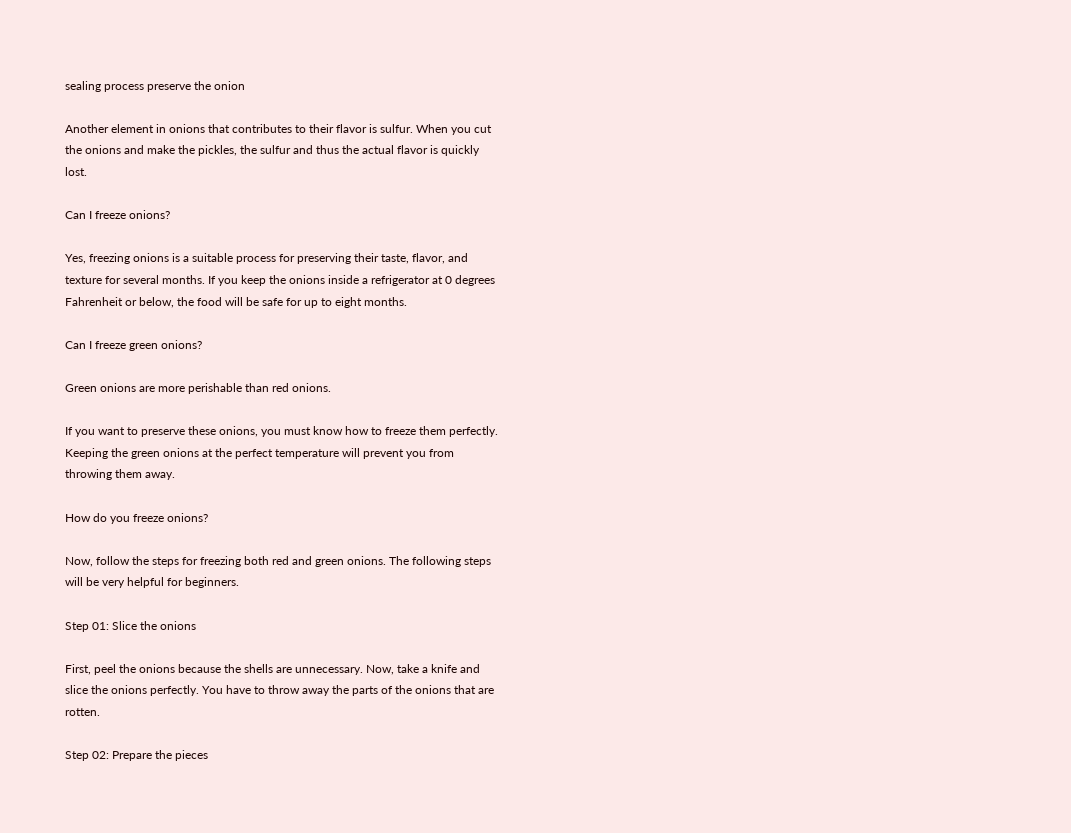sealing process preserve the onion

Another element in onions that contributes to their flavor is sulfur. When you cut the onions and make the pickles, the sulfur and thus the actual flavor is quickly lost.

Can I freeze onions?

Yes, freezing onions is a suitable process for preserving their taste, flavor, and texture for several months. If you keep the onions inside a refrigerator at 0 degrees Fahrenheit or below, the food will be safe for up to eight months.

Can I freeze green onions?

Green onions are more perishable than red onions.

If you want to preserve these onions, you must know how to freeze them perfectly. Keeping the green onions at the perfect temperature will prevent you from throwing them away.

How do you freeze onions?

Now, follow the steps for freezing both red and green onions. The following steps will be very helpful for beginners.

Step 01: Slice the onions

First, peel the onions because the shells are unnecessary. Now, take a knife and slice the onions perfectly. You have to throw away the parts of the onions that are rotten.

Step 02: Prepare the pieces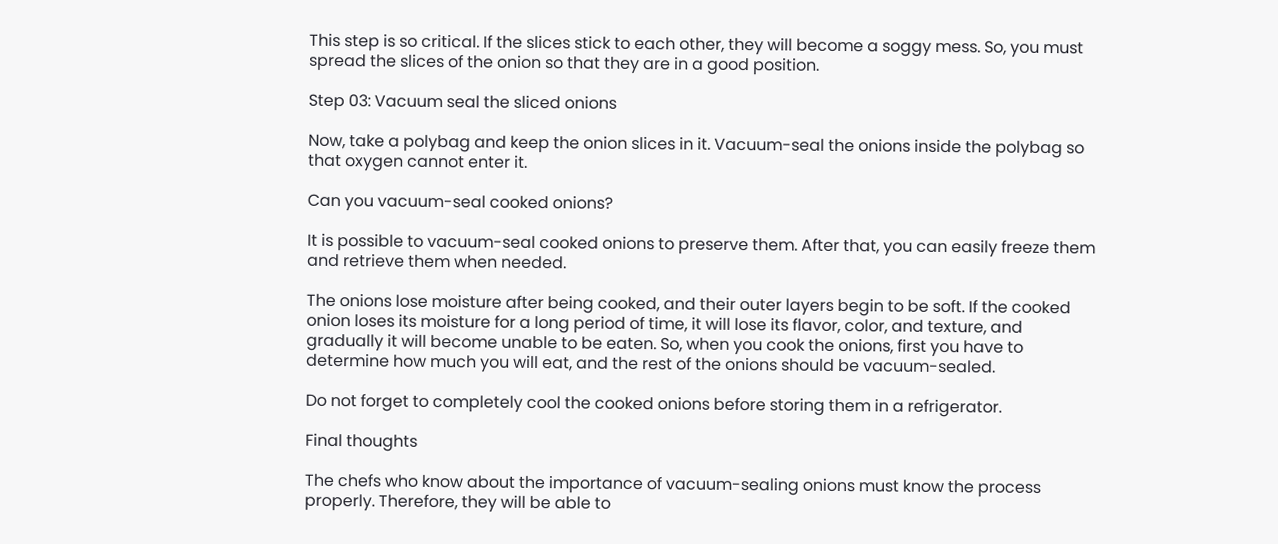This step is so critical. If the slices stick to each other, they will become a soggy mess. So, you must spread the slices of the onion so that they are in a good position.

Step 03: Vacuum seal the sliced onions

Now, take a polybag and keep the onion slices in it. Vacuum-seal the onions inside the polybag so that oxygen cannot enter it.

Can you vacuum-seal cooked onions?

It is possible to vacuum-seal cooked onions to preserve them. After that, you can easily freeze them and retrieve them when needed.

The onions lose moisture after being cooked, and their outer layers begin to be soft. If the cooked onion loses its moisture for a long period of time, it will lose its flavor, color, and texture, and gradually it will become unable to be eaten. So, when you cook the onions, first you have to determine how much you will eat, and the rest of the onions should be vacuum-sealed.

Do not forget to completely cool the cooked onions before storing them in a refrigerator.

Final thoughts

The chefs who know about the importance of vacuum-sealing onions must know the process properly. Therefore, they will be able to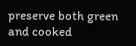preserve both green and cooked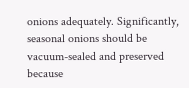onions adequately. Significantly, seasonal onions should be vacuum-sealed and preserved because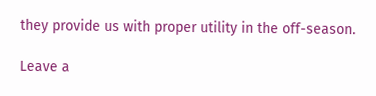they provide us with proper utility in the off-season.

Leave a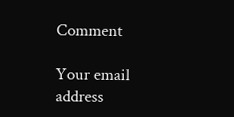Comment

Your email address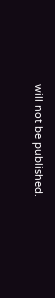will not be published.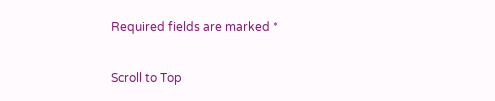Required fields are marked *

Scroll to Top